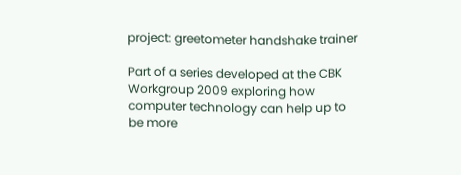project: greetometer handshake trainer

Part of a series developed at the CBK Workgroup 2009 exploring how computer technology can help up to be more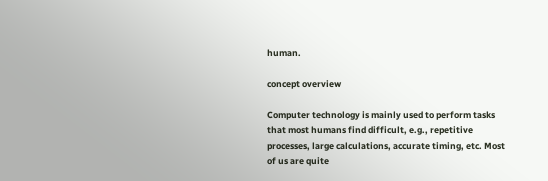human.

concept overview

Computer technology is mainly used to perform tasks that most humans find difficult, e.g., repetitive processes, large calculations, accurate timing, etc. Most of us are quite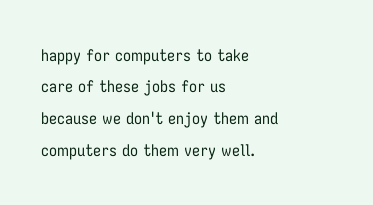happy for computers to take care of these jobs for us because we don't enjoy them and computers do them very well.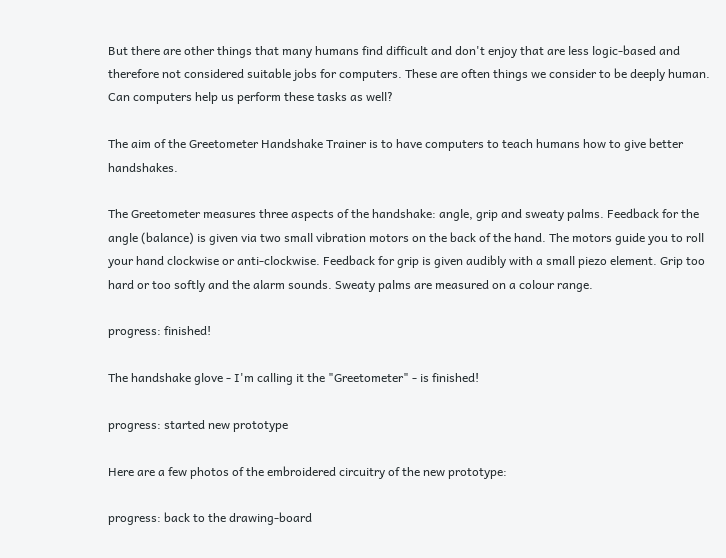But there are other things that many humans find difficult and don't enjoy that are less logic-based and therefore not considered suitable jobs for computers. These are often things we consider to be deeply human. Can computers help us perform these tasks as well?

The aim of the Greetometer Handshake Trainer is to have computers to teach humans how to give better handshakes.

The Greetometer measures three aspects of the handshake: angle, grip and sweaty palms. Feedback for the angle (balance) is given via two small vibration motors on the back of the hand. The motors guide you to roll your hand clockwise or anti-clockwise. Feedback for grip is given audibly with a small piezo element. Grip too hard or too softly and the alarm sounds. Sweaty palms are measured on a colour range.

progress: finished!

The handshake glove - I'm calling it the "Greetometer" - is finished!

progress: started new prototype

Here are a few photos of the embroidered circuitry of the new prototype:

progress: back to the drawing-board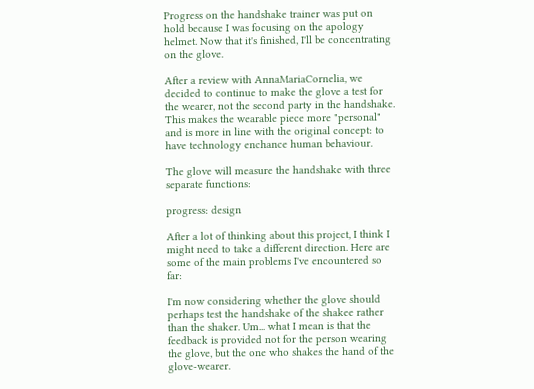Progress on the handshake trainer was put on hold because I was focusing on the apology helmet. Now that it's finished, I'll be concentrating on the glove.

After a review with AnnaMariaCornelia, we decided to continue to make the glove a test for the wearer, not the second party in the handshake. This makes the wearable piece more "personal" and is more in line with the original concept: to have technology enchance human behaviour.

The glove will measure the handshake with three separate functions:

progress: design

After a lot of thinking about this project, I think I might need to take a different direction. Here are some of the main problems I've encountered so far:

I'm now considering whether the glove should perhaps test the handshake of the shakee rather than the shaker. Um... what I mean is that the feedback is provided not for the person wearing the glove, but the one who shakes the hand of the glove-wearer.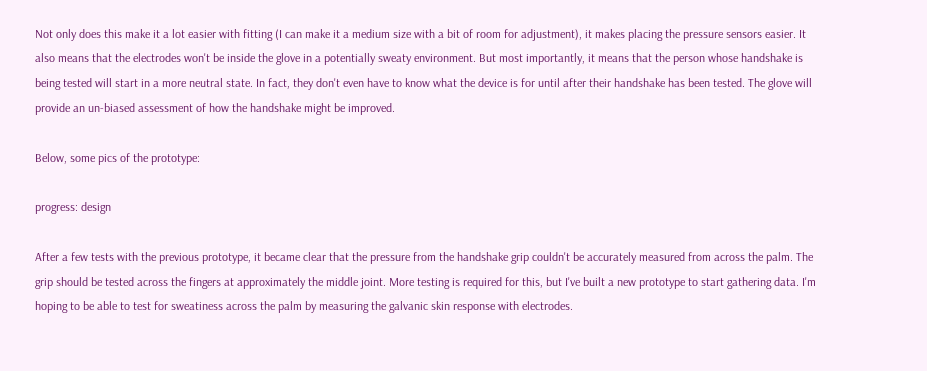Not only does this make it a lot easier with fitting (I can make it a medium size with a bit of room for adjustment), it makes placing the pressure sensors easier. It also means that the electrodes won't be inside the glove in a potentially sweaty environment. But most importantly, it means that the person whose handshake is being tested will start in a more neutral state. In fact, they don't even have to know what the device is for until after their handshake has been tested. The glove will provide an un-biased assessment of how the handshake might be improved.

Below, some pics of the prototype:

progress: design

After a few tests with the previous prototype, it became clear that the pressure from the handshake grip couldn't be accurately measured from across the palm. The grip should be tested across the fingers at approximately the middle joint. More testing is required for this, but I've built a new prototype to start gathering data. I'm hoping to be able to test for sweatiness across the palm by measuring the galvanic skin response with electrodes.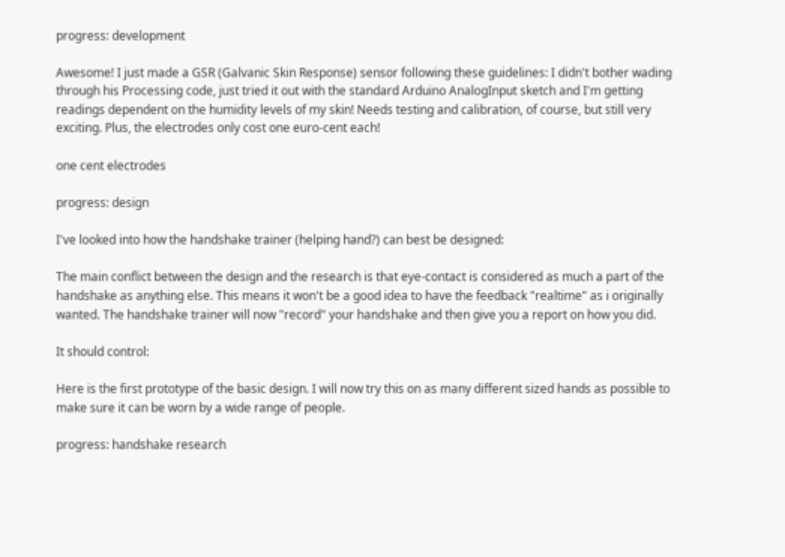progress: development

Awesome! I just made a GSR (Galvanic Skin Response) sensor following these guidelines: I didn't bother wading through his Processing code, just tried it out with the standard Arduino AnalogInput sketch and I'm getting readings dependent on the humidity levels of my skin! Needs testing and calibration, of course, but still very exciting. Plus, the electrodes only cost one euro-cent each!

one cent electrodes

progress: design

I've looked into how the handshake trainer (helping hand?) can best be designed:

The main conflict between the design and the research is that eye-contact is considered as much a part of the handshake as anything else. This means it won't be a good idea to have the feedback "realtime" as i originally wanted. The handshake trainer will now "record" your handshake and then give you a report on how you did.

It should control:

Here is the first prototype of the basic design. I will now try this on as many different sized hands as possible to make sure it can be worn by a wide range of people.

progress: handshake research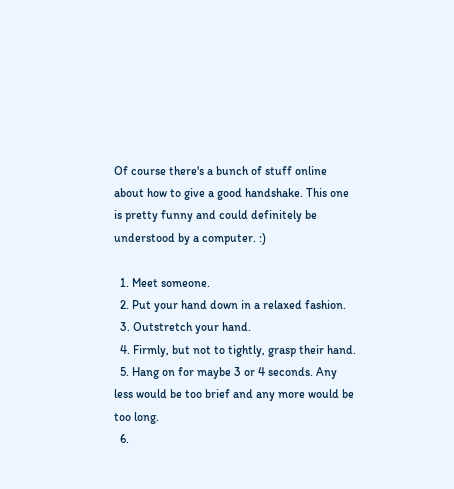Of course there's a bunch of stuff online about how to give a good handshake. This one is pretty funny and could definitely be understood by a computer. :)

  1. Meet someone.
  2. Put your hand down in a relaxed fashion.
  3. Outstretch your hand.
  4. Firmly, but not to tightly, grasp their hand.
  5. Hang on for maybe 3 or 4 seconds. Any less would be too brief and any more would be too long.
  6.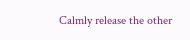Calmly release the other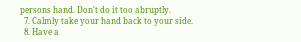persons hand. Don't do it too abruptly.
  7. Calmly take your hand back to your side.
  8. Have a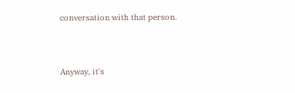conversation with that person.


Anyway, it's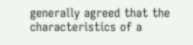generally agreed that the characteristics of a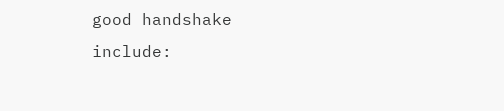good handshake include: